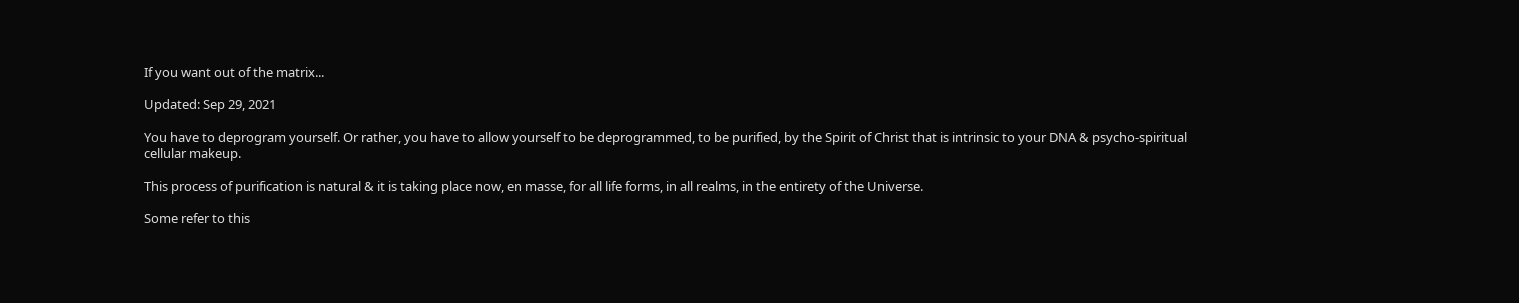If you want out of the matrix...

Updated: Sep 29, 2021

You have to deprogram yourself. Or rather, you have to allow yourself to be deprogrammed, to be purified, by the Spirit of Christ that is intrinsic to your DNA & psycho-spiritual cellular makeup.

This process of purification is natural & it is taking place now, en masse, for all life forms, in all realms, in the entirety of the Universe.

Some refer to this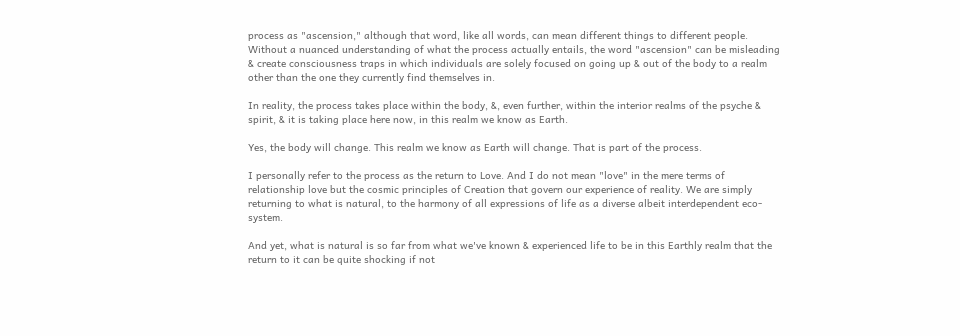process as "ascension," although that word, like all words, can mean different things to different people. Without a nuanced understanding of what the process actually entails, the word "ascension" can be misleading & create consciousness traps in which individuals are solely focused on going up & out of the body to a realm other than the one they currently find themselves in.

In reality, the process takes place within the body, &, even further, within the interior realms of the psyche & spirit, & it is taking place here now, in this realm we know as Earth.

Yes, the body will change. This realm we know as Earth will change. That is part of the process.

I personally refer to the process as the return to Love. And I do not mean "love" in the mere terms of relationship love but the cosmic principles of Creation that govern our experience of reality. We are simply returning to what is natural, to the harmony of all expressions of life as a diverse albeit interdependent eco-system.

And yet, what is natural is so far from what we've known & experienced life to be in this Earthly realm that the return to it can be quite shocking if not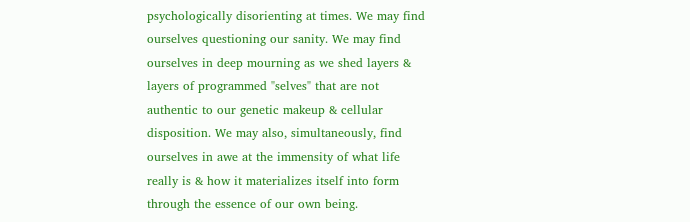psychologically disorienting at times. We may find ourselves questioning our sanity. We may find ourselves in deep mourning as we shed layers & layers of programmed "selves" that are not authentic to our genetic makeup & cellular disposition. We may also, simultaneously, find ourselves in awe at the immensity of what life really is & how it materializes itself into form through the essence of our own being.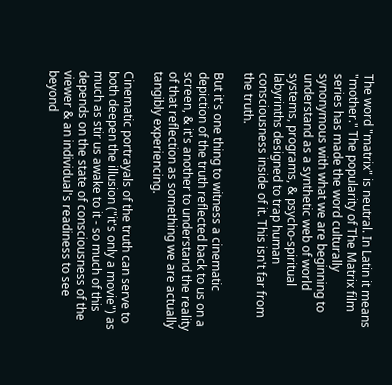The word "matrix" is neutral. In Latin it means "mother." The popularity of The Matrix film series has made the word culturally synonymous with what we are beginning to understand as a synthetic web of world systems, programs, & psycho-spiritual labyrinths designed to trap human consciousness inside of it. This isn't far from the truth.

But it's one thing to witness a cinematic depiction of the truth reflected back to us on a screen, & it's another to understand the reality of that reflection as something we are actually tangibly experiencing.

Cinematic portrayals of the truth can serve to both deepen the illusion ("it's only a movie") as much as stir us awake to it - so much of this depends on the state of consciousness of the viewer & an individual's readiness to see beyond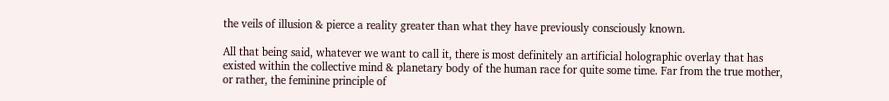the veils of illusion & pierce a reality greater than what they have previously consciously known.

All that being said, whatever we want to call it, there is most definitely an artificial holographic overlay that has existed within the collective mind & planetary body of the human race for quite some time. Far from the true mother, or rather, the feminine principle of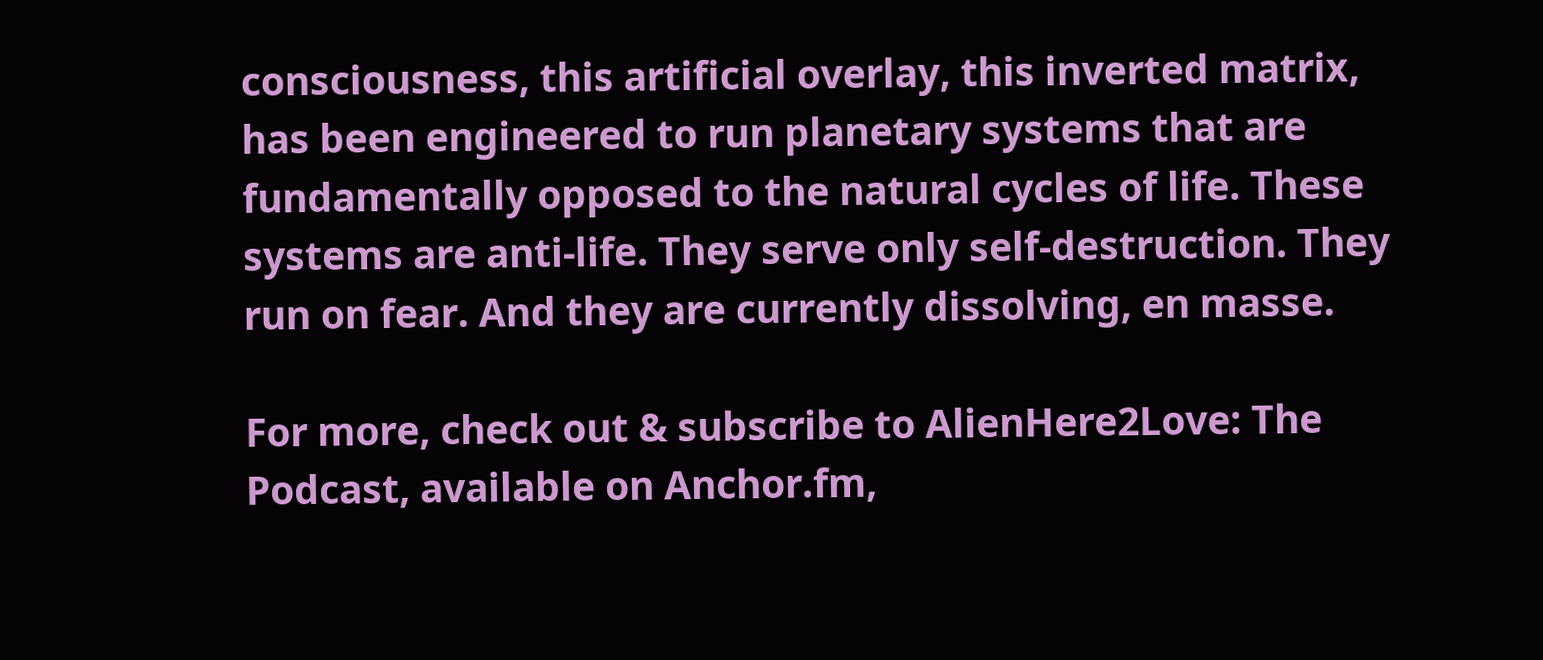consciousness, this artificial overlay, this inverted matrix, has been engineered to run planetary systems that are fundamentally opposed to the natural cycles of life. These systems are anti-life. They serve only self-destruction. They run on fear. And they are currently dissolving, en masse.

For more, check out & subscribe to AlienHere2Love: The Podcast, available on Anchor.fm,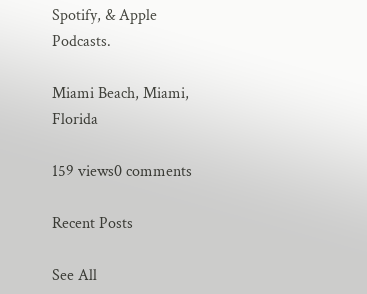Spotify, & Apple Podcasts.

Miami Beach, Miami, Florida

159 views0 comments

Recent Posts

See All